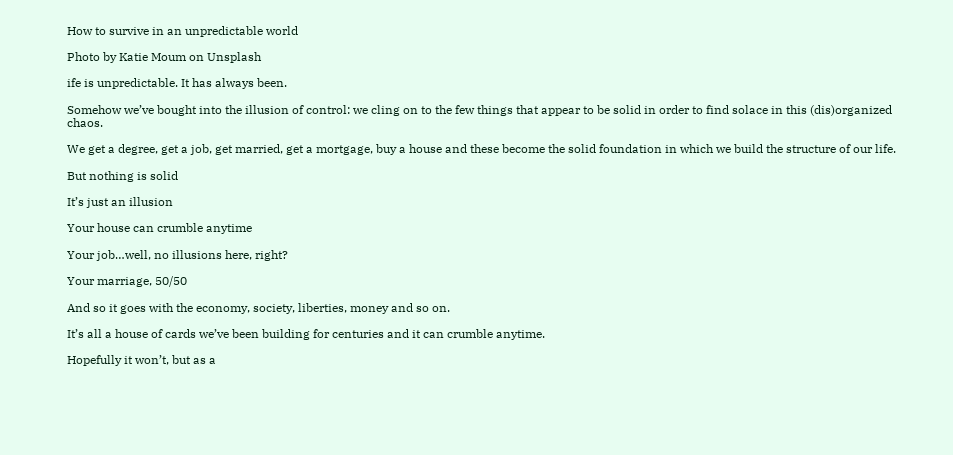How to survive in an unpredictable world

Photo by Katie Moum on Unsplash

ife is unpredictable. It has always been.

Somehow we’ve bought into the illusion of control: we cling on to the few things that appear to be solid in order to find solace in this (dis)organized chaos.

We get a degree, get a job, get married, get a mortgage, buy a house and these become the solid foundation in which we build the structure of our life.

But nothing is solid

It’s just an illusion

Your house can crumble anytime

Your job…well, no illusions here, right?

Your marriage, 50/50

And so it goes with the economy, society, liberties, money and so on.

It’s all a house of cards we’ve been building for centuries and it can crumble anytime.

Hopefully it won’t, but as a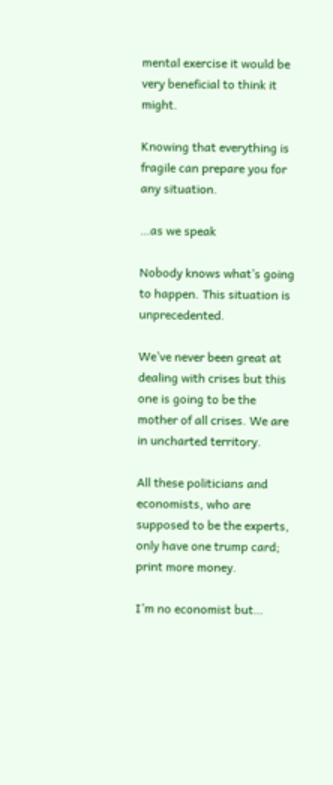mental exercise it would be very beneficial to think it might.

Knowing that everything is fragile can prepare you for any situation.

…as we speak

Nobody knows what’s going to happen. This situation is unprecedented.

We’ve never been great at dealing with crises but this one is going to be the mother of all crises. We are in uncharted territory.

All these politicians and economists, who are supposed to be the experts, only have one trump card; print more money.

I’m no economist but…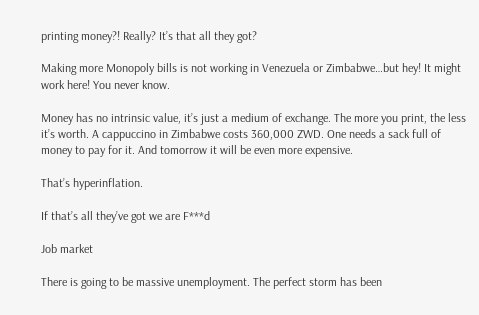printing money?! Really? It’s that all they got?

Making more Monopoly bills is not working in Venezuela or Zimbabwe…but hey! It might work here! You never know.

Money has no intrinsic value, it’s just a medium of exchange. The more you print, the less it’s worth. A cappuccino in Zimbabwe costs 360,000 ZWD. One needs a sack full of money to pay for it. And tomorrow it will be even more expensive.

That’s hyperinflation.

If that’s all they’ve got we are F***d

Job market

There is going to be massive unemployment. The perfect storm has been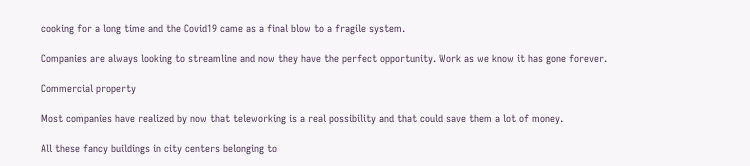cooking for a long time and the Covid19 came as a final blow to a fragile system.

Companies are always looking to streamline and now they have the perfect opportunity. Work as we know it has gone forever.

Commercial property

Most companies have realized by now that teleworking is a real possibility and that could save them a lot of money.

All these fancy buildings in city centers belonging to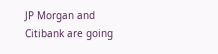JP Morgan and Citibank are going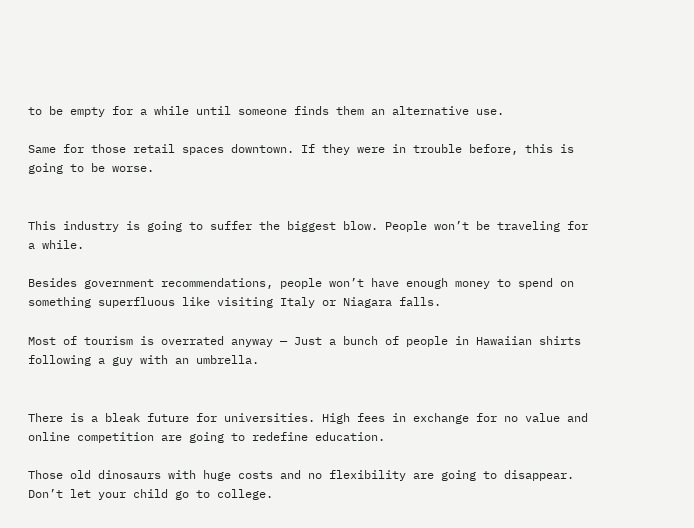to be empty for a while until someone finds them an alternative use.

Same for those retail spaces downtown. If they were in trouble before, this is going to be worse.


This industry is going to suffer the biggest blow. People won’t be traveling for a while.

Besides government recommendations, people won’t have enough money to spend on something superfluous like visiting Italy or Niagara falls.

Most of tourism is overrated anyway — Just a bunch of people in Hawaiian shirts following a guy with an umbrella.


There is a bleak future for universities. High fees in exchange for no value and online competition are going to redefine education.

Those old dinosaurs with huge costs and no flexibility are going to disappear. Don’t let your child go to college.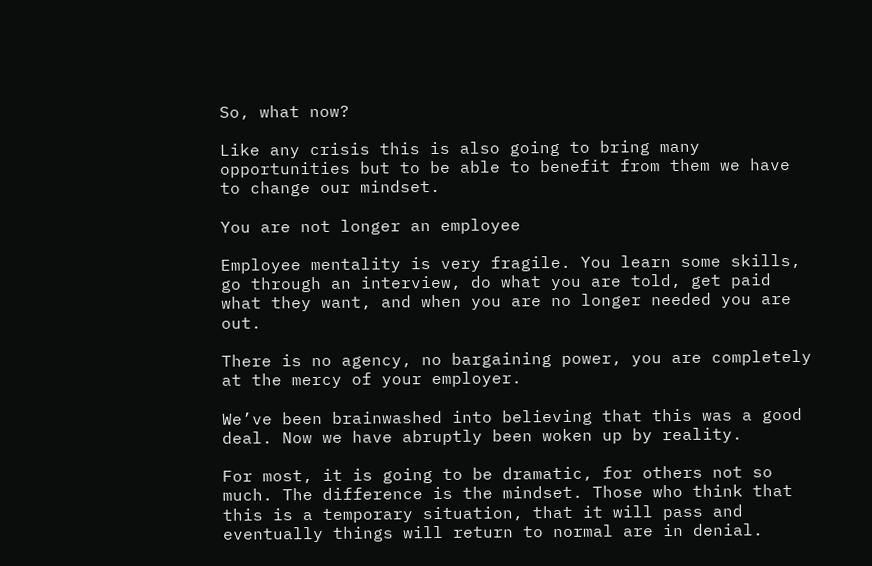So, what now?

Like any crisis this is also going to bring many opportunities but to be able to benefit from them we have to change our mindset.

You are not longer an employee

Employee mentality is very fragile. You learn some skills, go through an interview, do what you are told, get paid what they want, and when you are no longer needed you are out.

There is no agency, no bargaining power, you are completely at the mercy of your employer.

We’ve been brainwashed into believing that this was a good deal. Now we have abruptly been woken up by reality.

For most, it is going to be dramatic, for others not so much. The difference is the mindset. Those who think that this is a temporary situation, that it will pass and eventually things will return to normal are in denial.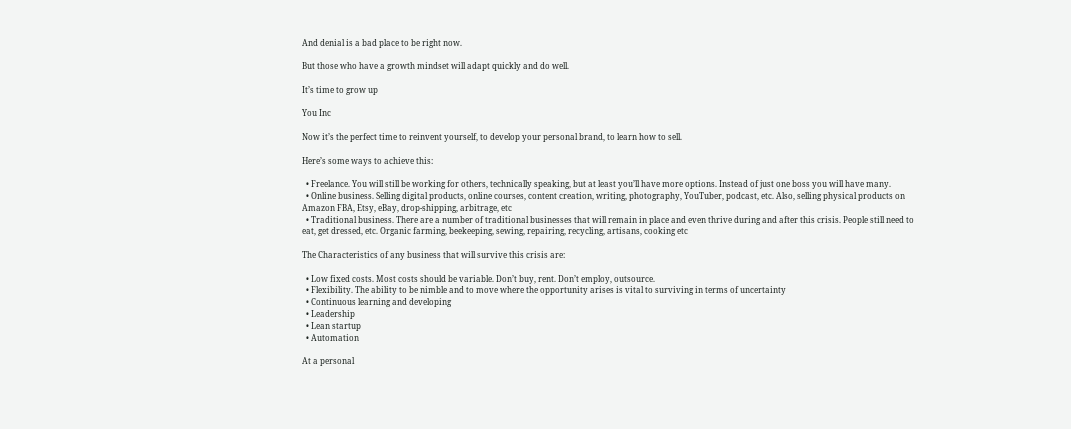And denial is a bad place to be right now.

But those who have a growth mindset will adapt quickly and do well.

It’s time to grow up

You Inc

Now it’s the perfect time to reinvent yourself, to develop your personal brand, to learn how to sell.

Here’s some ways to achieve this:

  • Freelance. You will still be working for others, technically speaking, but at least you’ll have more options. Instead of just one boss you will have many.
  • Online business. Selling digital products, online courses, content creation, writing, photography, YouTuber, podcast, etc. Also, selling physical products on Amazon FBA, Etsy, eBay, drop-shipping, arbitrage, etc
  • Traditional business. There are a number of traditional businesses that will remain in place and even thrive during and after this crisis. People still need to eat, get dressed, etc. Organic farming, beekeeping, sewing, repairing, recycling, artisans, cooking etc

The Characteristics of any business that will survive this crisis are:

  • Low fixed costs. Most costs should be variable. Don’t buy, rent. Don’t employ, outsource.
  • Flexibility. The ability to be nimble and to move where the opportunity arises is vital to surviving in terms of uncertainty
  • Continuous learning and developing
  • Leadership
  • Lean startup
  • Automation

At a personal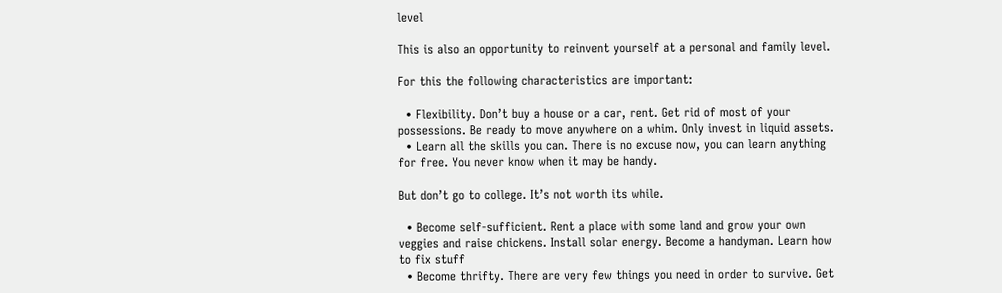level

This is also an opportunity to reinvent yourself at a personal and family level.

For this the following characteristics are important:

  • Flexibility. Don’t buy a house or a car, rent. Get rid of most of your possessions. Be ready to move anywhere on a whim. Only invest in liquid assets.
  • Learn all the skills you can. There is no excuse now, you can learn anything for free. You never know when it may be handy.

But don’t go to college. It’s not worth its while.

  • Become self-sufficient. Rent a place with some land and grow your own veggies and raise chickens. Install solar energy. Become a handyman. Learn how to fix stuff
  • Become thrifty. There are very few things you need in order to survive. Get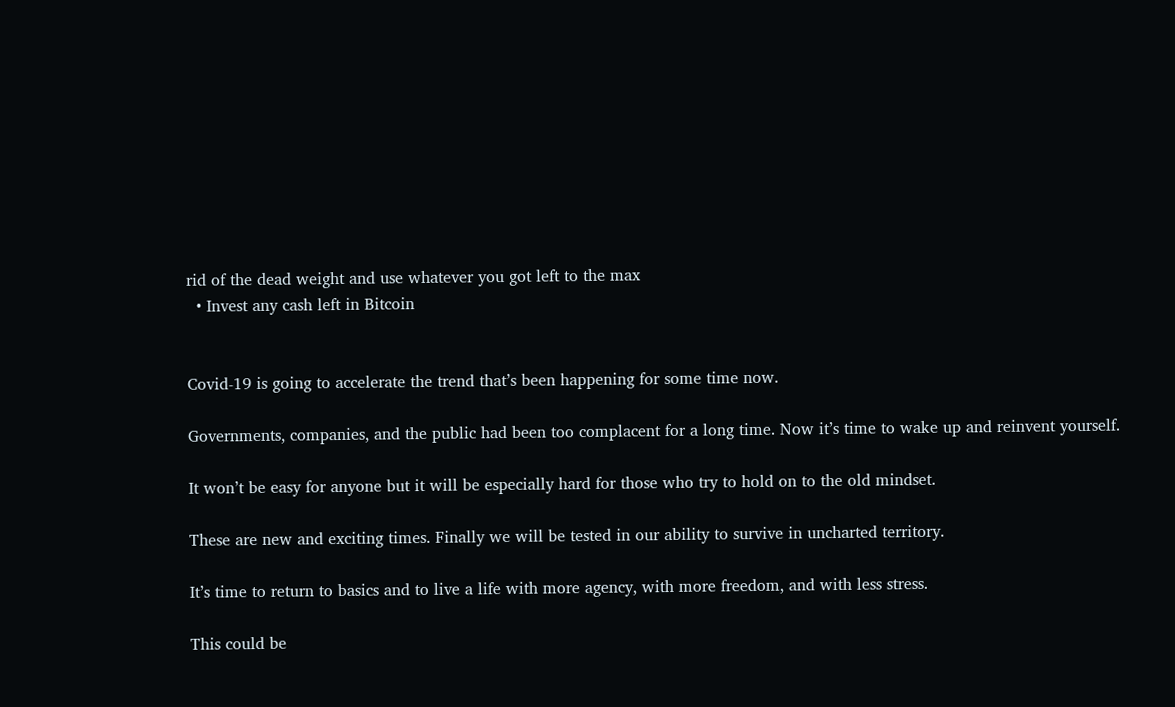rid of the dead weight and use whatever you got left to the max
  • Invest any cash left in Bitcoin


Covid-19 is going to accelerate the trend that’s been happening for some time now.

Governments, companies, and the public had been too complacent for a long time. Now it’s time to wake up and reinvent yourself.

It won’t be easy for anyone but it will be especially hard for those who try to hold on to the old mindset.

These are new and exciting times. Finally we will be tested in our ability to survive in uncharted territory.

It’s time to return to basics and to live a life with more agency, with more freedom, and with less stress.

This could be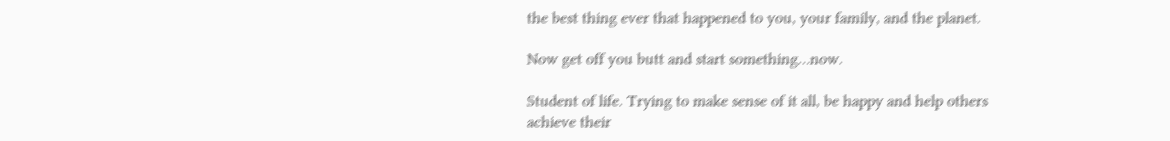the best thing ever that happened to you, your family, and the planet.

Now get off you butt and start something…now.

Student of life. Trying to make sense of it all, be happy and help others achieve their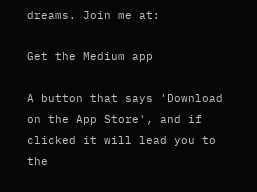dreams. Join me at:

Get the Medium app

A button that says 'Download on the App Store', and if clicked it will lead you to the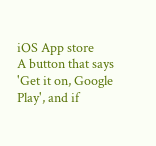iOS App store
A button that says 'Get it on, Google Play', and if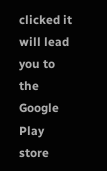clicked it will lead you to the Google Play store